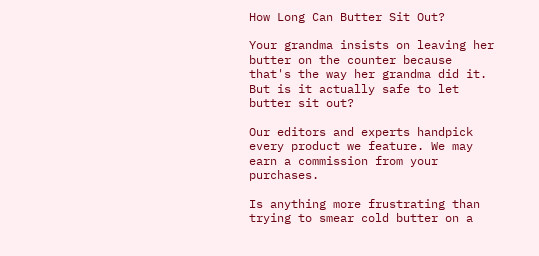How Long Can Butter Sit Out?

Your grandma insists on leaving her butter on the counter because that's the way her grandma did it. But is it actually safe to let butter sit out?

Our editors and experts handpick every product we feature. We may earn a commission from your purchases.

Is anything more frustrating than trying to smear cold butter on a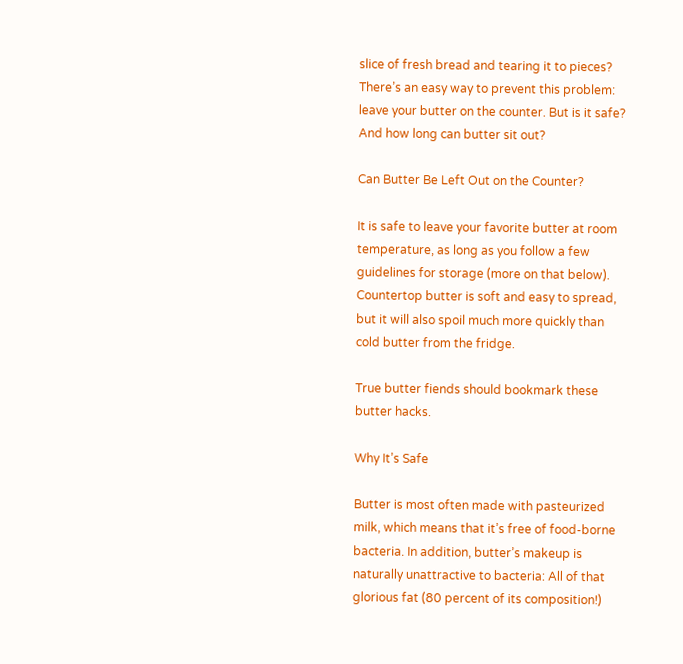slice of fresh bread and tearing it to pieces? There’s an easy way to prevent this problem: leave your butter on the counter. But is it safe? And how long can butter sit out?

Can Butter Be Left Out on the Counter?

It is safe to leave your favorite butter at room temperature, as long as you follow a few guidelines for storage (more on that below). Countertop butter is soft and easy to spread, but it will also spoil much more quickly than cold butter from the fridge.

True butter fiends should bookmark these butter hacks.

Why It’s Safe

Butter is most often made with pasteurized milk, which means that it’s free of food-borne bacteria. In addition, butter’s makeup is naturally unattractive to bacteria: All of that glorious fat (80 percent of its composition!)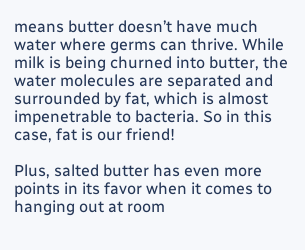means butter doesn’t have much water where germs can thrive. While milk is being churned into butter, the water molecules are separated and surrounded by fat, which is almost impenetrable to bacteria. So in this case, fat is our friend!

Plus, salted butter has even more points in its favor when it comes to hanging out at room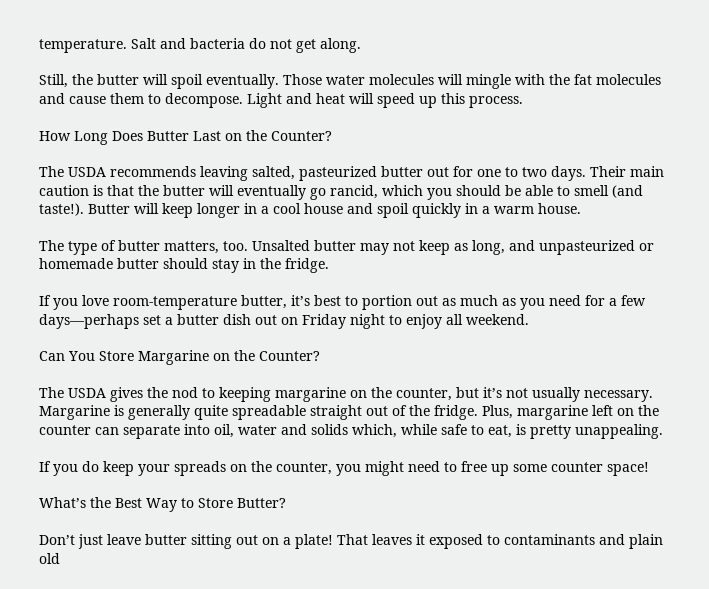temperature. Salt and bacteria do not get along.

Still, the butter will spoil eventually. Those water molecules will mingle with the fat molecules and cause them to decompose. Light and heat will speed up this process.

How Long Does Butter Last on the Counter?

The USDA recommends leaving salted, pasteurized butter out for one to two days. Their main caution is that the butter will eventually go rancid, which you should be able to smell (and taste!). Butter will keep longer in a cool house and spoil quickly in a warm house.

The type of butter matters, too. Unsalted butter may not keep as long, and unpasteurized or homemade butter should stay in the fridge.

If you love room-temperature butter, it’s best to portion out as much as you need for a few days—perhaps set a butter dish out on Friday night to enjoy all weekend.

Can You Store Margarine on the Counter?

The USDA gives the nod to keeping margarine on the counter, but it’s not usually necessary. Margarine is generally quite spreadable straight out of the fridge. Plus, margarine left on the counter can separate into oil, water and solids which, while safe to eat, is pretty unappealing.

If you do keep your spreads on the counter, you might need to free up some counter space!

What’s the Best Way to Store Butter?

Don’t just leave butter sitting out on a plate! That leaves it exposed to contaminants and plain old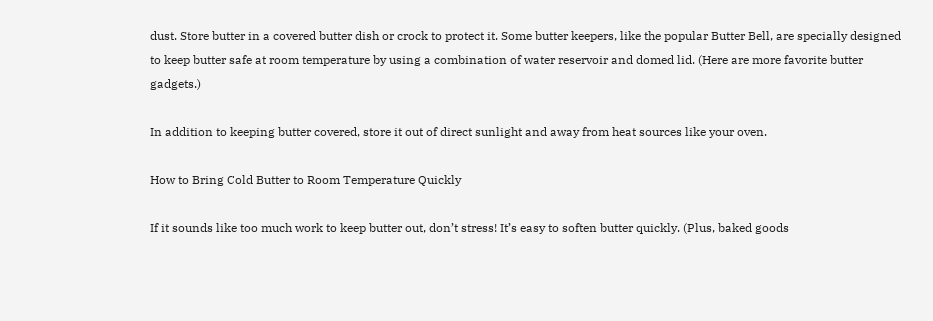dust. Store butter in a covered butter dish or crock to protect it. Some butter keepers, like the popular Butter Bell, are specially designed to keep butter safe at room temperature by using a combination of water reservoir and domed lid. (Here are more favorite butter gadgets.)

In addition to keeping butter covered, store it out of direct sunlight and away from heat sources like your oven.

How to Bring Cold Butter to Room Temperature Quickly

If it sounds like too much work to keep butter out, don’t stress! It’s easy to soften butter quickly. (Plus, baked goods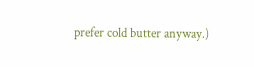prefer cold butter anyway.)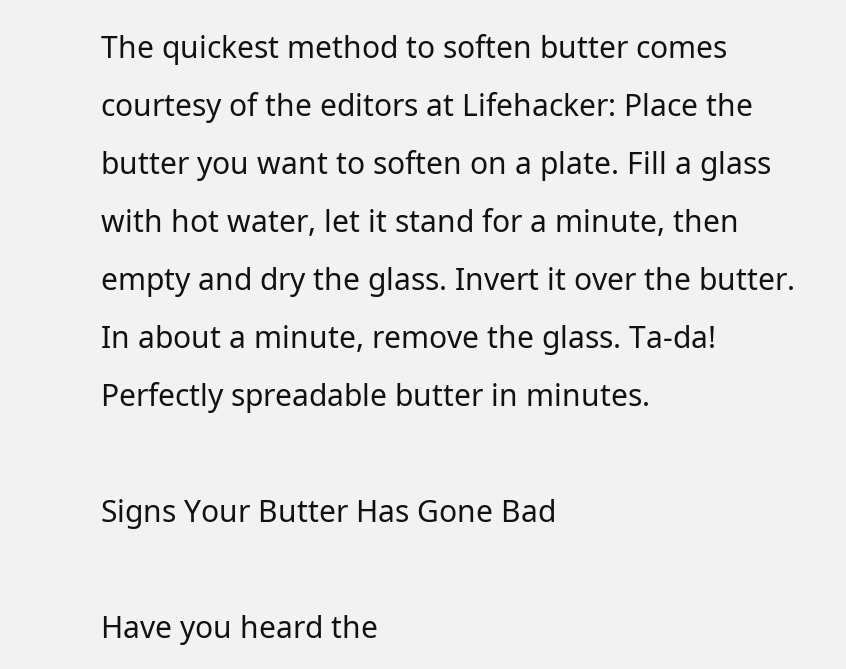The quickest method to soften butter comes courtesy of the editors at Lifehacker: Place the butter you want to soften on a plate. Fill a glass with hot water, let it stand for a minute, then empty and dry the glass. Invert it over the butter. In about a minute, remove the glass. Ta-da! Perfectly spreadable butter in minutes.

Signs Your Butter Has Gone Bad

Have you heard the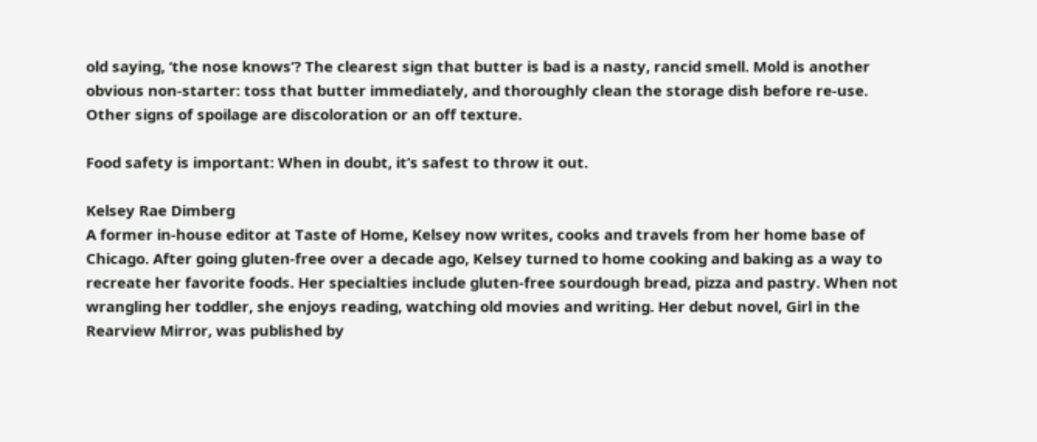old saying, ‘the nose knows’? The clearest sign that butter is bad is a nasty, rancid smell. Mold is another obvious non-starter: toss that butter immediately, and thoroughly clean the storage dish before re-use. Other signs of spoilage are discoloration or an off texture.

Food safety is important: When in doubt, it’s safest to throw it out.

Kelsey Rae Dimberg
A former in-house editor at Taste of Home, Kelsey now writes, cooks and travels from her home base of Chicago. After going gluten-free over a decade ago, Kelsey turned to home cooking and baking as a way to recreate her favorite foods. Her specialties include gluten-free sourdough bread, pizza and pastry. When not wrangling her toddler, she enjoys reading, watching old movies and writing. Her debut novel, Girl in the Rearview Mirror, was published by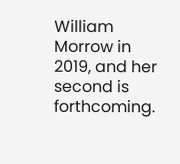William Morrow in 2019, and her second is forthcoming.